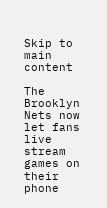Skip to main content

The Brooklyn Nets now let fans live stream games on their phone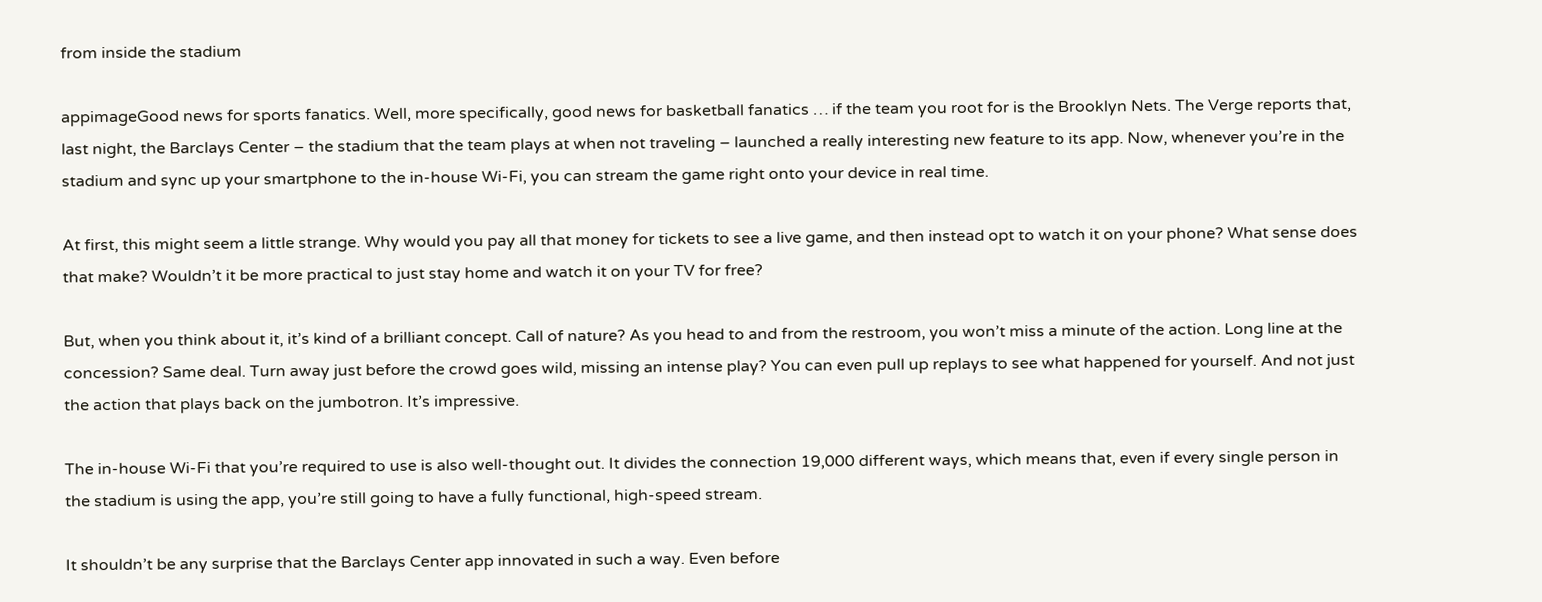from inside the stadium

appimageGood news for sports fanatics. Well, more specifically, good news for basketball fanatics … if the team you root for is the Brooklyn Nets. The Verge reports that, last night, the Barclays Center – the stadium that the team plays at when not traveling – launched a really interesting new feature to its app. Now, whenever you’re in the stadium and sync up your smartphone to the in-house Wi-Fi, you can stream the game right onto your device in real time.

At first, this might seem a little strange. Why would you pay all that money for tickets to see a live game, and then instead opt to watch it on your phone? What sense does that make? Wouldn’t it be more practical to just stay home and watch it on your TV for free?

But, when you think about it, it’s kind of a brilliant concept. Call of nature? As you head to and from the restroom, you won’t miss a minute of the action. Long line at the concession? Same deal. Turn away just before the crowd goes wild, missing an intense play? You can even pull up replays to see what happened for yourself. And not just the action that plays back on the jumbotron. It’s impressive.

The in-house Wi-Fi that you’re required to use is also well-thought out. It divides the connection 19,000 different ways, which means that, even if every single person in the stadium is using the app, you’re still going to have a fully functional, high-speed stream.

It shouldn’t be any surprise that the Barclays Center app innovated in such a way. Even before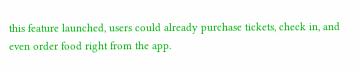this feature launched, users could already purchase tickets, check in, and even order food right from the app.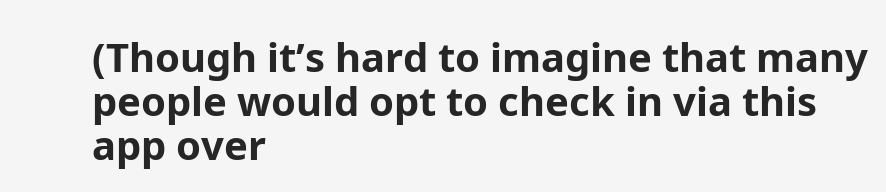(Though it’s hard to imagine that many people would opt to check in via this app over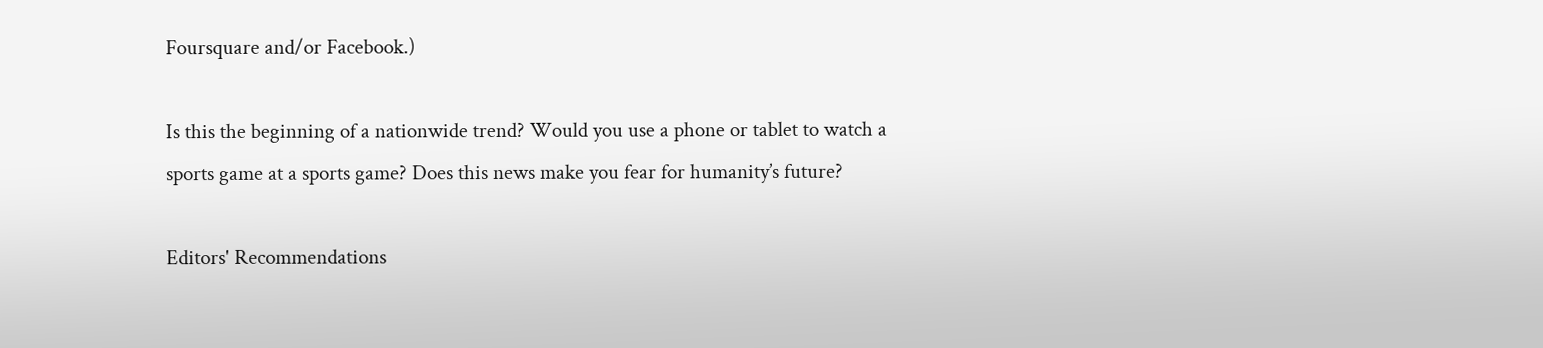Foursquare and/or Facebook.)

Is this the beginning of a nationwide trend? Would you use a phone or tablet to watch a sports game at a sports game? Does this news make you fear for humanity’s future?

Editors' Recommendations